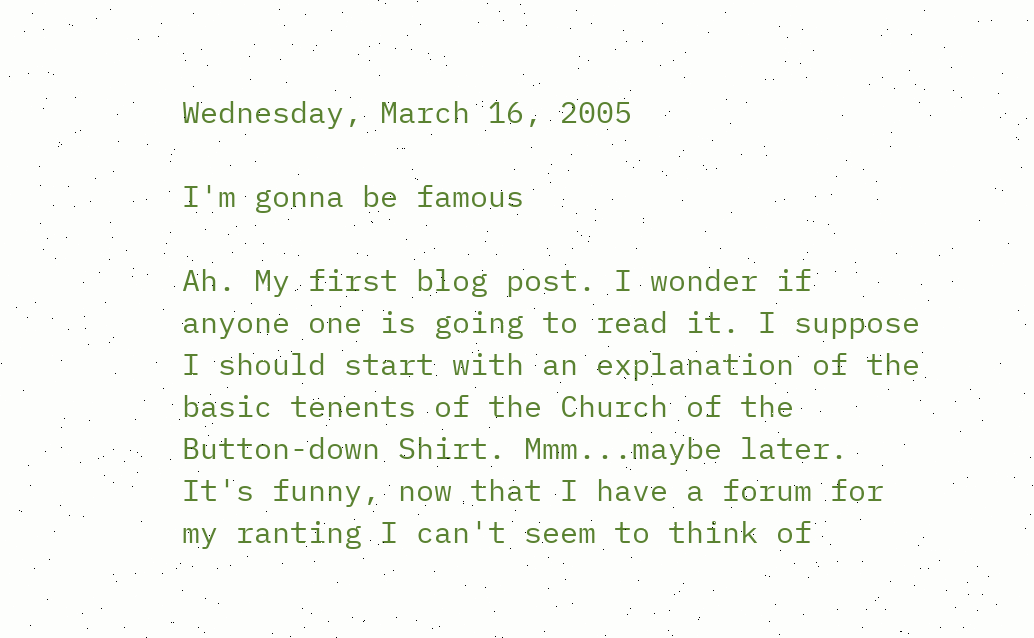Wednesday, March 16, 2005

I'm gonna be famous

Ah. My first blog post. I wonder if anyone one is going to read it. I suppose I should start with an explanation of the basic tenents of the Church of the Button-down Shirt. Mmm...maybe later. It's funny, now that I have a forum for my ranting I can't seem to think of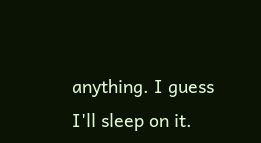anything. I guess I'll sleep on it.